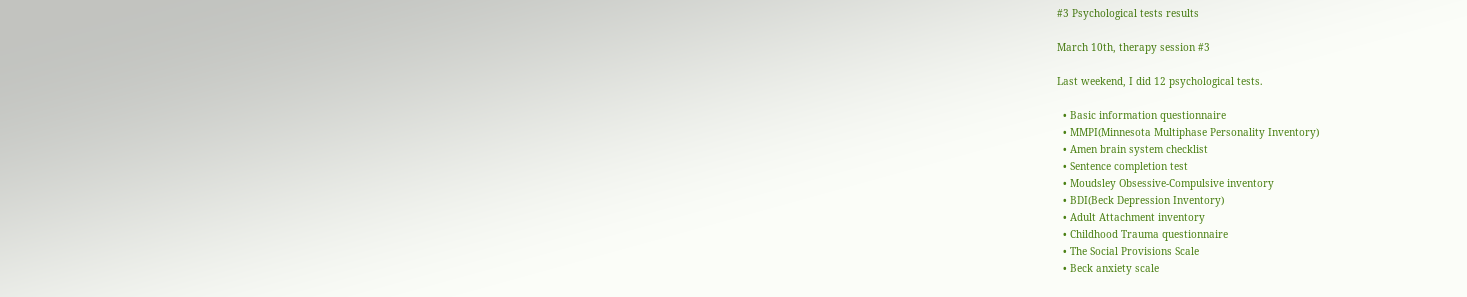#3 Psychological tests results

March 10th, therapy session #3

Last weekend, I did 12 psychological tests.

  • Basic information questionnaire
  • MMPI(Minnesota Multiphase Personality Inventory)
  • Amen brain system checklist
  • Sentence completion test
  • Moudsley Obsessive-Compulsive inventory
  • BDI(Beck Depression Inventory)
  • Adult Attachment inventory
  • Childhood Trauma questionnaire
  • The Social Provisions Scale
  • Beck anxiety scale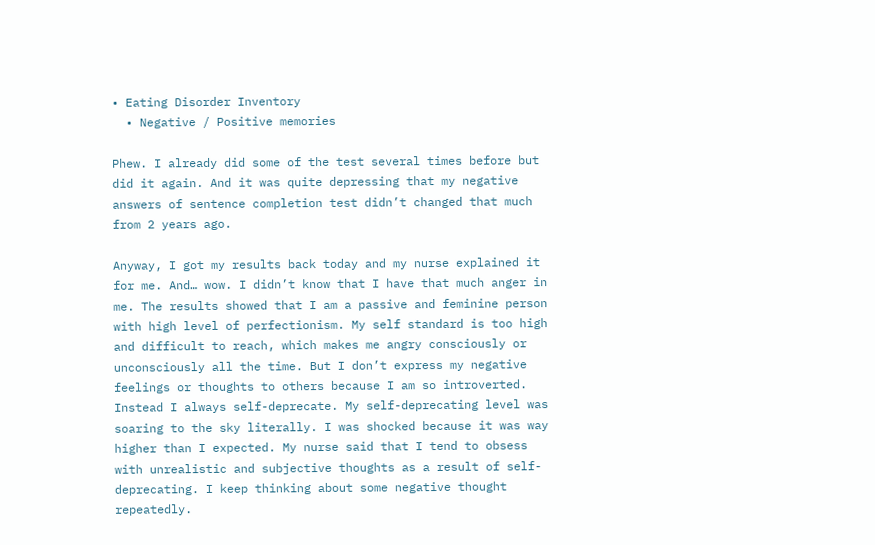• Eating Disorder Inventory
  • Negative / Positive memories

Phew. I already did some of the test several times before but did it again. And it was quite depressing that my negative answers of sentence completion test didn’t changed that much from 2 years ago.

Anyway, I got my results back today and my nurse explained it for me. And… wow. I didn’t know that I have that much anger in me. The results showed that I am a passive and feminine person with high level of perfectionism. My self standard is too high and difficult to reach, which makes me angry consciously or unconsciously all the time. But I don’t express my negative feelings or thoughts to others because I am so introverted. Instead I always self-deprecate. My self-deprecating level was soaring to the sky literally. I was shocked because it was way higher than I expected. My nurse said that I tend to obsess with unrealistic and subjective thoughts as a result of self-deprecating. I keep thinking about some negative thought repeatedly.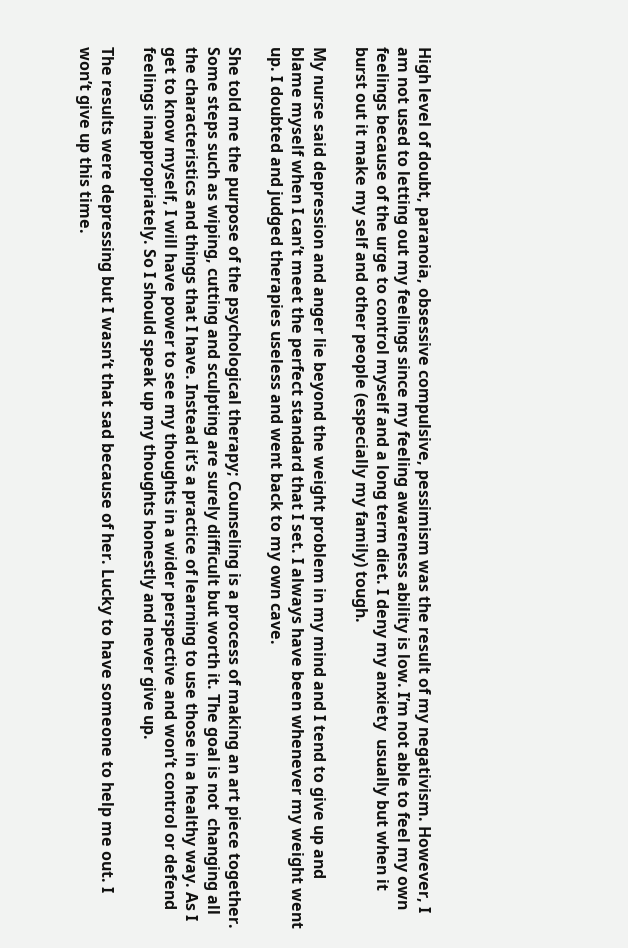High level of doubt, paranoia, obsessive compulsive, pessimism was the result of my negativism. However, I am not used to letting out my feelings since my feeling awareness ability is low. I’m not able to feel my own feelings because of the urge to control myself and a long term diet. I deny my anxiety  usually but when it burst out it make my self and other people (especially my family) tough.

My nurse said depression and anger lie beyond the weight problem in my mind and I tend to give up and blame myself when I can’t meet the perfect standard that I set. I always have been whenever my weight went up. I doubted and judged therapies useless and went back to my own cave.

She told me the purpose of the psychological therapy; Counseling is a process of making an art piece together. Some steps such as wiping, cutting and sculpting are surely difficult but worth it. The goal is not  changing all the characteristics and things that I have. Instead it’s a practice of learning to use those in a healthy way. As I get to know myself, I will have power to see my thoughts in a wider perspective and won’t control or defend feelings inappropriately. So I should speak up my thoughts honestly and never give up.

The results were depressing but I wasn’t that sad because of her. Lucky to have someone to help me out. I won’t give up this time.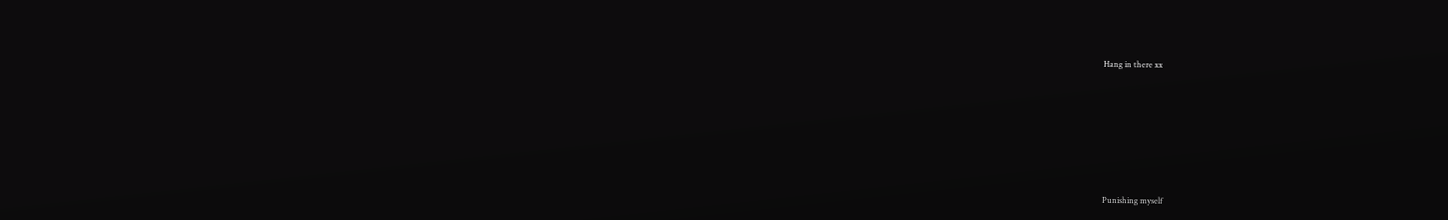Hang in there xx









Punishing myself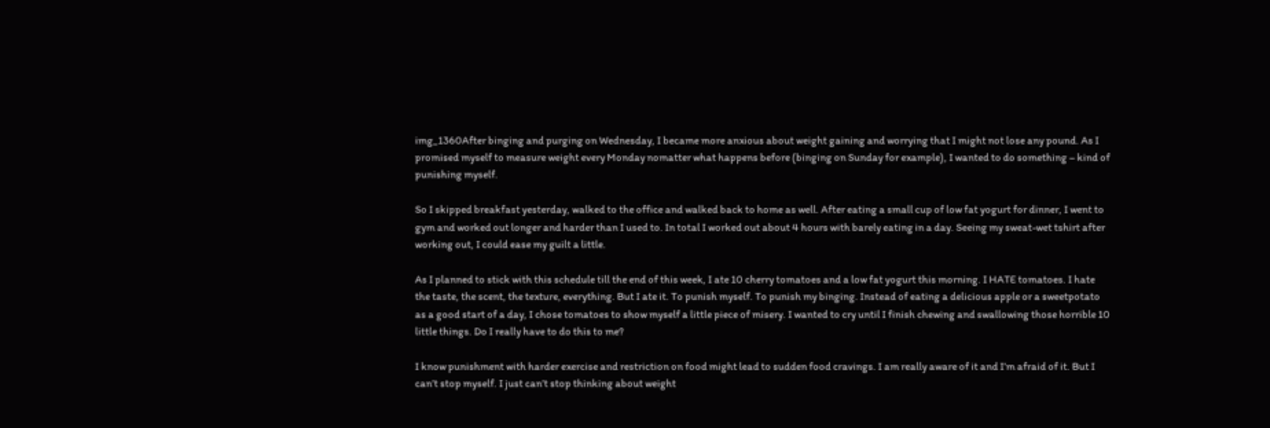img_1360After binging and purging on Wednesday, I became more anxious about weight gaining and worrying that I might not lose any pound. As I promised myself to measure weight every Monday nomatter what happens before (binging on Sunday for example), I wanted to do something – kind of punishing myself.

So I skipped breakfast yesterday, walked to the office and walked back to home as well. After eating a small cup of low fat yogurt for dinner, I went to gym and worked out longer and harder than I used to. In total I worked out about 4 hours with barely eating in a day. Seeing my sweat-wet tshirt after working out, I could ease my guilt a little.

As I planned to stick with this schedule till the end of this week, I ate 10 cherry tomatoes and a low fat yogurt this morning. I HATE tomatoes. I hate the taste, the scent, the texture, everything. But I ate it. To punish myself. To punish my binging. Instead of eating a delicious apple or a sweetpotato as a good start of a day, I chose tomatoes to show myself a little piece of misery. I wanted to cry until I finish chewing and swallowing those horrible 10 little things. Do I really have to do this to me?

I know punishment with harder exercise and restriction on food might lead to sudden food cravings. I am really aware of it and I’m afraid of it. But I can’t stop myself. I just can’t stop thinking about weight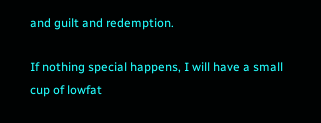and guilt and redemption.

If nothing special happens, I will have a small cup of lowfat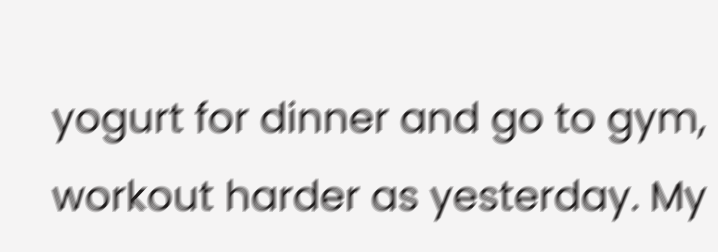yogurt for dinner and go to gym, workout harder as yesterday. My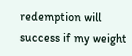redemption will success if my weight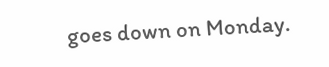goes down on Monday.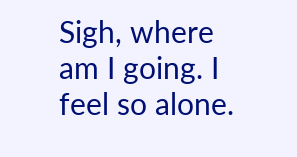Sigh, where am I going. I feel so alone.